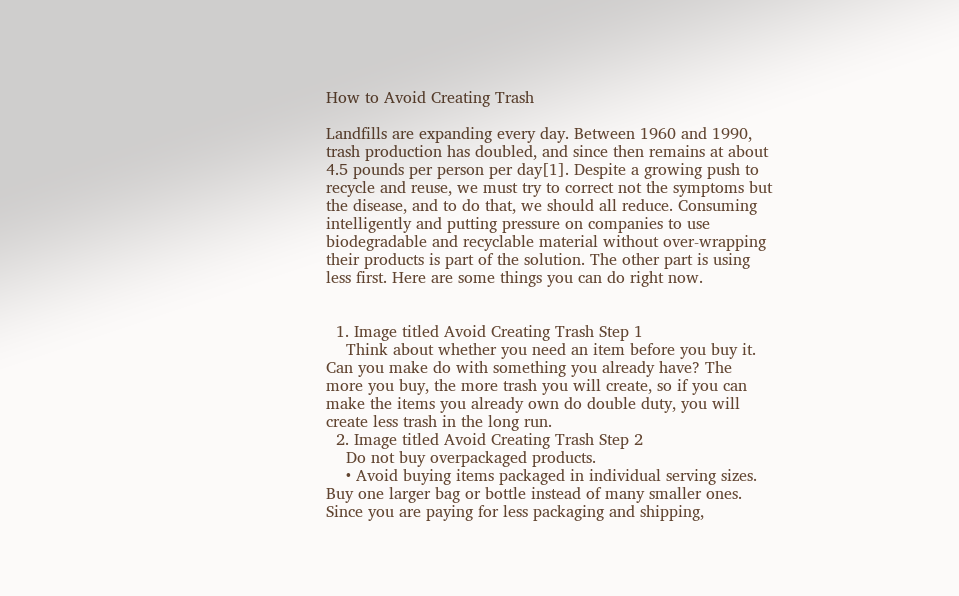How to Avoid Creating Trash

Landfills are expanding every day. Between 1960 and 1990, trash production has doubled, and since then remains at about 4.5 pounds per person per day[1]. Despite a growing push to recycle and reuse, we must try to correct not the symptoms but the disease, and to do that, we should all reduce. Consuming intelligently and putting pressure on companies to use biodegradable and recyclable material without over-wrapping their products is part of the solution. The other part is using less first. Here are some things you can do right now.


  1. Image titled Avoid Creating Trash Step 1
    Think about whether you need an item before you buy it. Can you make do with something you already have? The more you buy, the more trash you will create, so if you can make the items you already own do double duty, you will create less trash in the long run.
  2. Image titled Avoid Creating Trash Step 2
    Do not buy overpackaged products.
    • Avoid buying items packaged in individual serving sizes. Buy one larger bag or bottle instead of many smaller ones. Since you are paying for less packaging and shipping,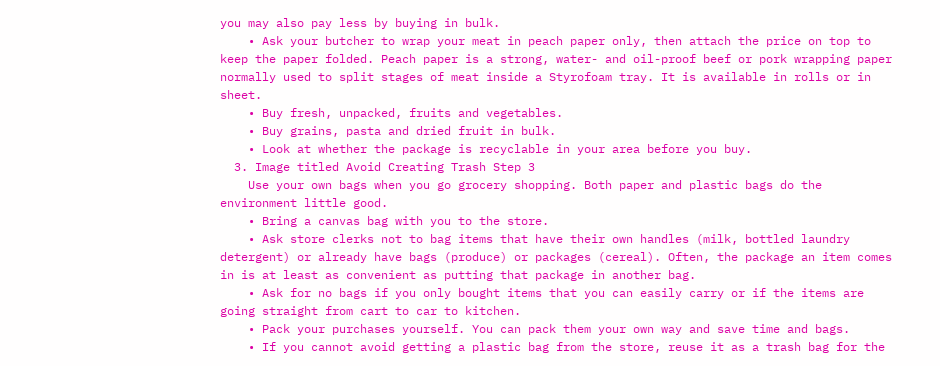you may also pay less by buying in bulk.
    • Ask your butcher to wrap your meat in peach paper only, then attach the price on top to keep the paper folded. Peach paper is a strong, water- and oil-proof beef or pork wrapping paper normally used to split stages of meat inside a Styrofoam tray. It is available in rolls or in sheet.
    • Buy fresh, unpacked, fruits and vegetables.
    • Buy grains, pasta and dried fruit in bulk.
    • Look at whether the package is recyclable in your area before you buy.
  3. Image titled Avoid Creating Trash Step 3
    Use your own bags when you go grocery shopping. Both paper and plastic bags do the environment little good.
    • Bring a canvas bag with you to the store.
    • Ask store clerks not to bag items that have their own handles (milk, bottled laundry detergent) or already have bags (produce) or packages (cereal). Often, the package an item comes in is at least as convenient as putting that package in another bag.
    • Ask for no bags if you only bought items that you can easily carry or if the items are going straight from cart to car to kitchen.
    • Pack your purchases yourself. You can pack them your own way and save time and bags.
    • If you cannot avoid getting a plastic bag from the store, reuse it as a trash bag for the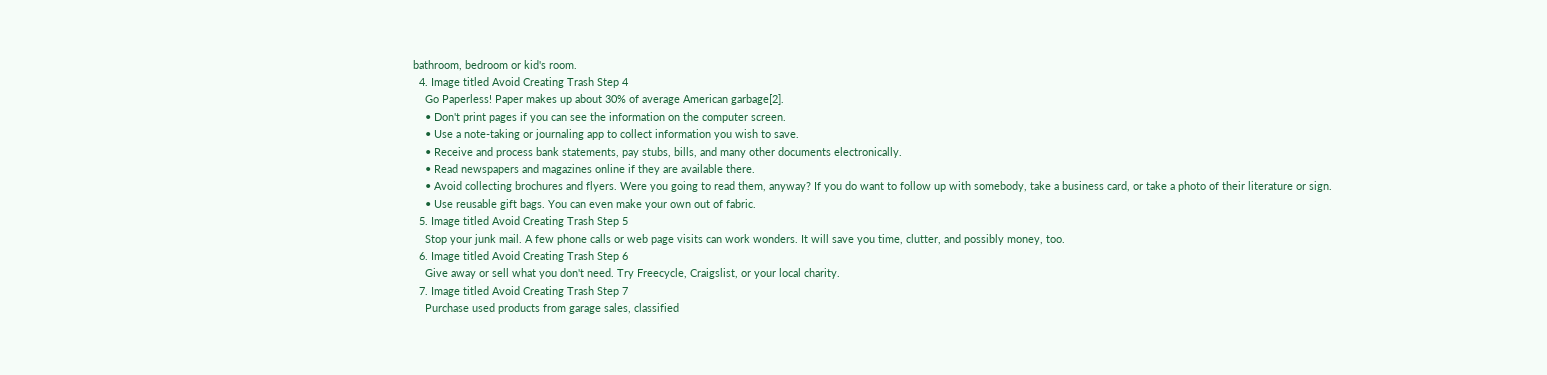bathroom, bedroom or kid's room.
  4. Image titled Avoid Creating Trash Step 4
    Go Paperless! Paper makes up about 30% of average American garbage[2].
    • Don't print pages if you can see the information on the computer screen.
    • Use a note-taking or journaling app to collect information you wish to save.
    • Receive and process bank statements, pay stubs, bills, and many other documents electronically.
    • Read newspapers and magazines online if they are available there.
    • Avoid collecting brochures and flyers. Were you going to read them, anyway? If you do want to follow up with somebody, take a business card, or take a photo of their literature or sign.
    • Use reusable gift bags. You can even make your own out of fabric.
  5. Image titled Avoid Creating Trash Step 5
    Stop your junk mail. A few phone calls or web page visits can work wonders. It will save you time, clutter, and possibly money, too.
  6. Image titled Avoid Creating Trash Step 6
    Give away or sell what you don't need. Try Freecycle, Craigslist, or your local charity.
  7. Image titled Avoid Creating Trash Step 7
    Purchase used products from garage sales, classified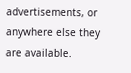advertisements, or anywhere else they are available.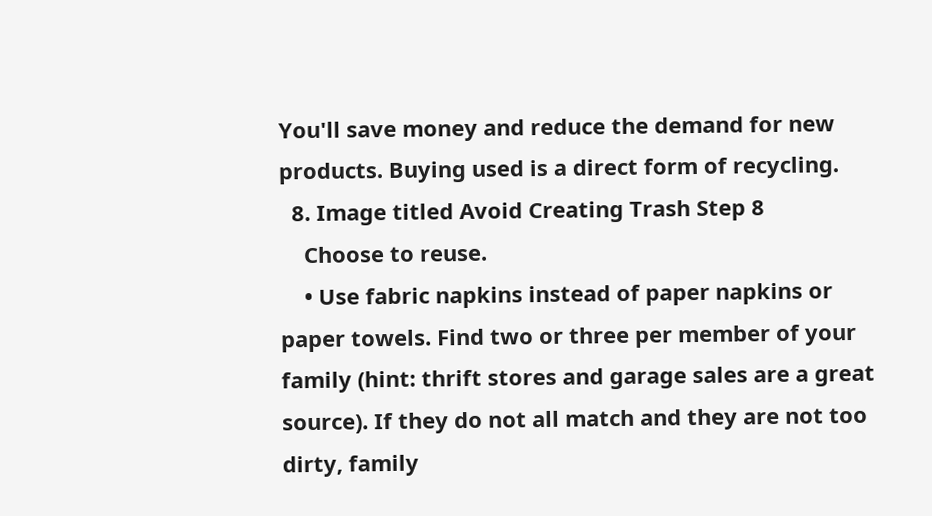You'll save money and reduce the demand for new products. Buying used is a direct form of recycling.
  8. Image titled Avoid Creating Trash Step 8
    Choose to reuse.
    • Use fabric napkins instead of paper napkins or paper towels. Find two or three per member of your family (hint: thrift stores and garage sales are a great source). If they do not all match and they are not too dirty, family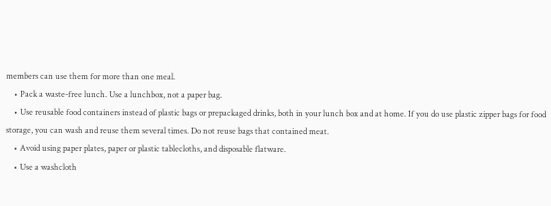members can use them for more than one meal.
    • Pack a waste-free lunch. Use a lunchbox, not a paper bag.
    • Use reusable food containers instead of plastic bags or prepackaged drinks, both in your lunch box and at home. If you do use plastic zipper bags for food storage, you can wash and reuse them several times. Do not reuse bags that contained meat.
    • Avoid using paper plates, paper or plastic tablecloths, and disposable flatware.
    • Use a washcloth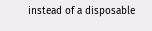instead of a disposable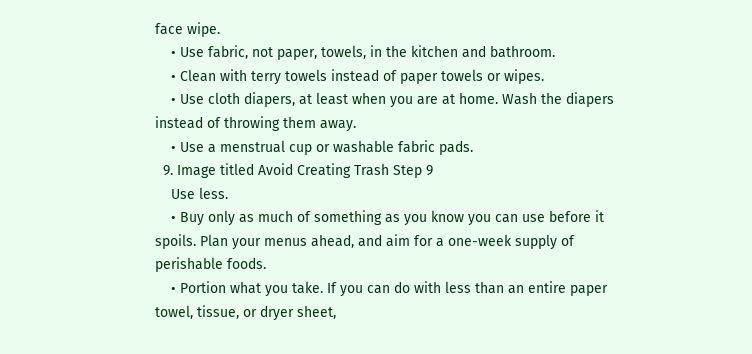face wipe.
    • Use fabric, not paper, towels, in the kitchen and bathroom.
    • Clean with terry towels instead of paper towels or wipes.
    • Use cloth diapers, at least when you are at home. Wash the diapers instead of throwing them away.
    • Use a menstrual cup or washable fabric pads.
  9. Image titled Avoid Creating Trash Step 9
    Use less.
    • Buy only as much of something as you know you can use before it spoils. Plan your menus ahead, and aim for a one-week supply of perishable foods.
    • Portion what you take. If you can do with less than an entire paper towel, tissue, or dryer sheet,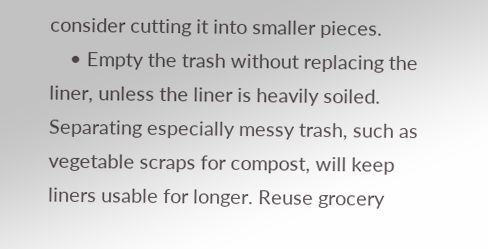consider cutting it into smaller pieces.
    • Empty the trash without replacing the liner, unless the liner is heavily soiled. Separating especially messy trash, such as vegetable scraps for compost, will keep liners usable for longer. Reuse grocery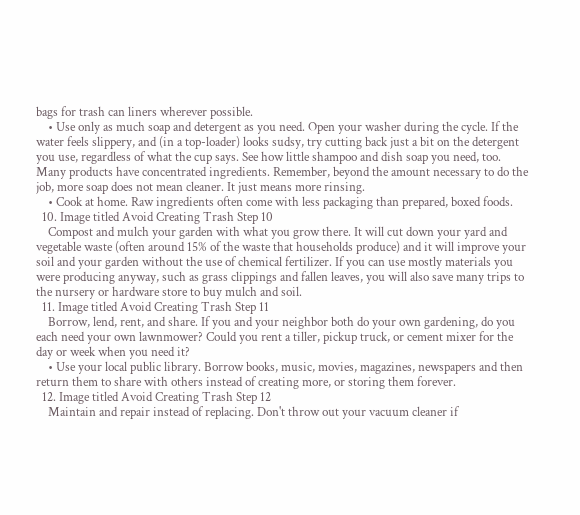bags for trash can liners wherever possible.
    • Use only as much soap and detergent as you need. Open your washer during the cycle. If the water feels slippery, and (in a top-loader) looks sudsy, try cutting back just a bit on the detergent you use, regardless of what the cup says. See how little shampoo and dish soap you need, too. Many products have concentrated ingredients. Remember, beyond the amount necessary to do the job, more soap does not mean cleaner. It just means more rinsing.
    • Cook at home. Raw ingredients often come with less packaging than prepared, boxed foods.
  10. Image titled Avoid Creating Trash Step 10
    Compost and mulch your garden with what you grow there. It will cut down your yard and vegetable waste (often around 15% of the waste that households produce) and it will improve your soil and your garden without the use of chemical fertilizer. If you can use mostly materials you were producing anyway, such as grass clippings and fallen leaves, you will also save many trips to the nursery or hardware store to buy mulch and soil.
  11. Image titled Avoid Creating Trash Step 11
    Borrow, lend, rent, and share. If you and your neighbor both do your own gardening, do you each need your own lawnmower? Could you rent a tiller, pickup truck, or cement mixer for the day or week when you need it?
    • Use your local public library. Borrow books, music, movies, magazines, newspapers and then return them to share with others instead of creating more, or storing them forever.
  12. Image titled Avoid Creating Trash Step 12
    Maintain and repair instead of replacing. Don't throw out your vacuum cleaner if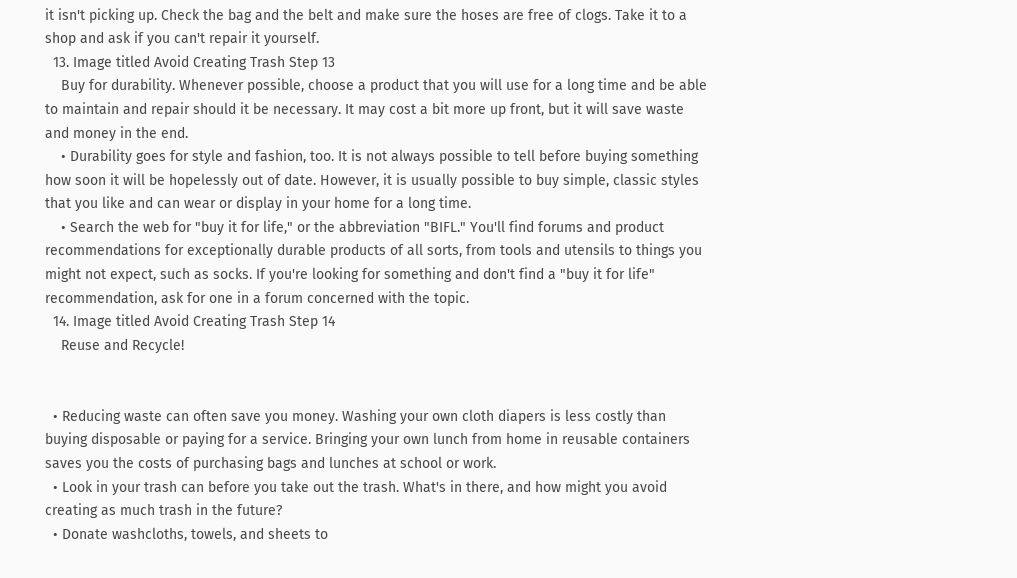it isn't picking up. Check the bag and the belt and make sure the hoses are free of clogs. Take it to a shop and ask if you can't repair it yourself.
  13. Image titled Avoid Creating Trash Step 13
    Buy for durability. Whenever possible, choose a product that you will use for a long time and be able to maintain and repair should it be necessary. It may cost a bit more up front, but it will save waste and money in the end.
    • Durability goes for style and fashion, too. It is not always possible to tell before buying something how soon it will be hopelessly out of date. However, it is usually possible to buy simple, classic styles that you like and can wear or display in your home for a long time.
    • Search the web for "buy it for life," or the abbreviation "BIFL." You'll find forums and product recommendations for exceptionally durable products of all sorts, from tools and utensils to things you might not expect, such as socks. If you're looking for something and don't find a "buy it for life" recommendation, ask for one in a forum concerned with the topic.
  14. Image titled Avoid Creating Trash Step 14
    Reuse and Recycle!


  • Reducing waste can often save you money. Washing your own cloth diapers is less costly than buying disposable or paying for a service. Bringing your own lunch from home in reusable containers saves you the costs of purchasing bags and lunches at school or work.
  • Look in your trash can before you take out the trash. What's in there, and how might you avoid creating as much trash in the future?
  • Donate washcloths, towels, and sheets to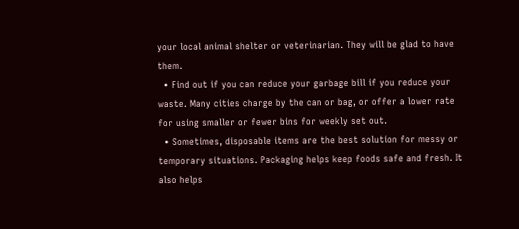your local animal shelter or veterinarian. They will be glad to have them.
  • Find out if you can reduce your garbage bill if you reduce your waste. Many cities charge by the can or bag, or offer a lower rate for using smaller or fewer bins for weekly set out.
  • Sometimes, disposable items are the best solution for messy or temporary situations. Packaging helps keep foods safe and fresh. It also helps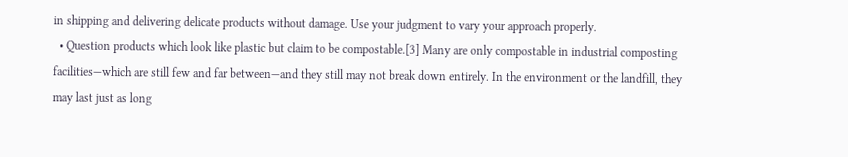in shipping and delivering delicate products without damage. Use your judgment to vary your approach properly.
  • Question products which look like plastic but claim to be compostable.[3] Many are only compostable in industrial composting facilities—which are still few and far between—and they still may not break down entirely. In the environment or the landfill, they may last just as long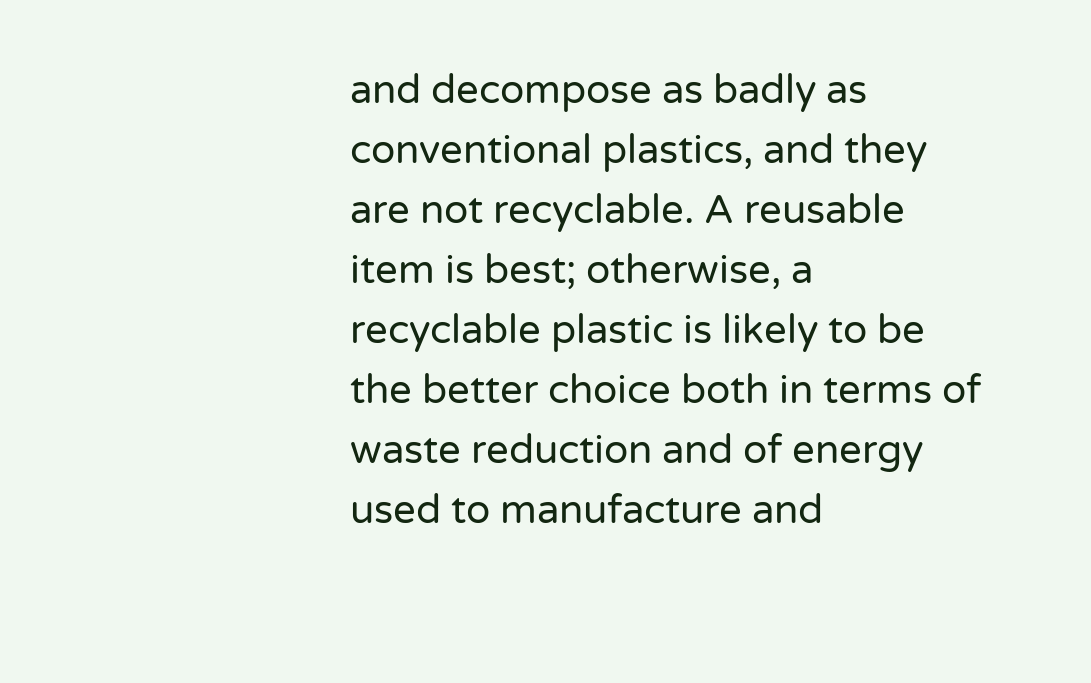and decompose as badly as conventional plastics, and they are not recyclable. A reusable item is best; otherwise, a recyclable plastic is likely to be the better choice both in terms of waste reduction and of energy used to manufacture and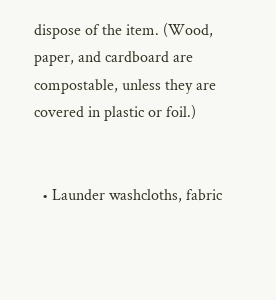dispose of the item. (Wood, paper, and cardboard are compostable, unless they are covered in plastic or foil.)


  • Launder washcloths, fabric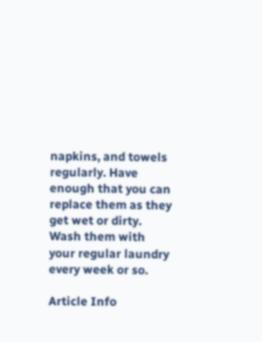napkins, and towels regularly. Have enough that you can replace them as they get wet or dirty. Wash them with your regular laundry every week or so.

Article Info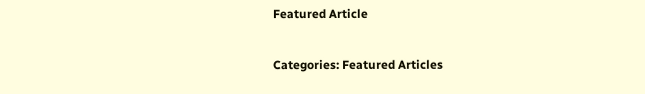Featured Article

Categories: Featured Articles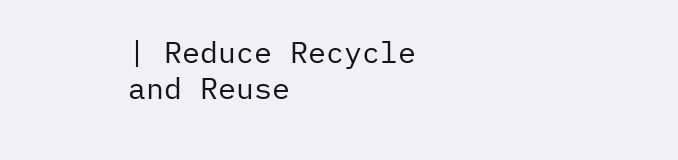| Reduce Recycle and Reuse